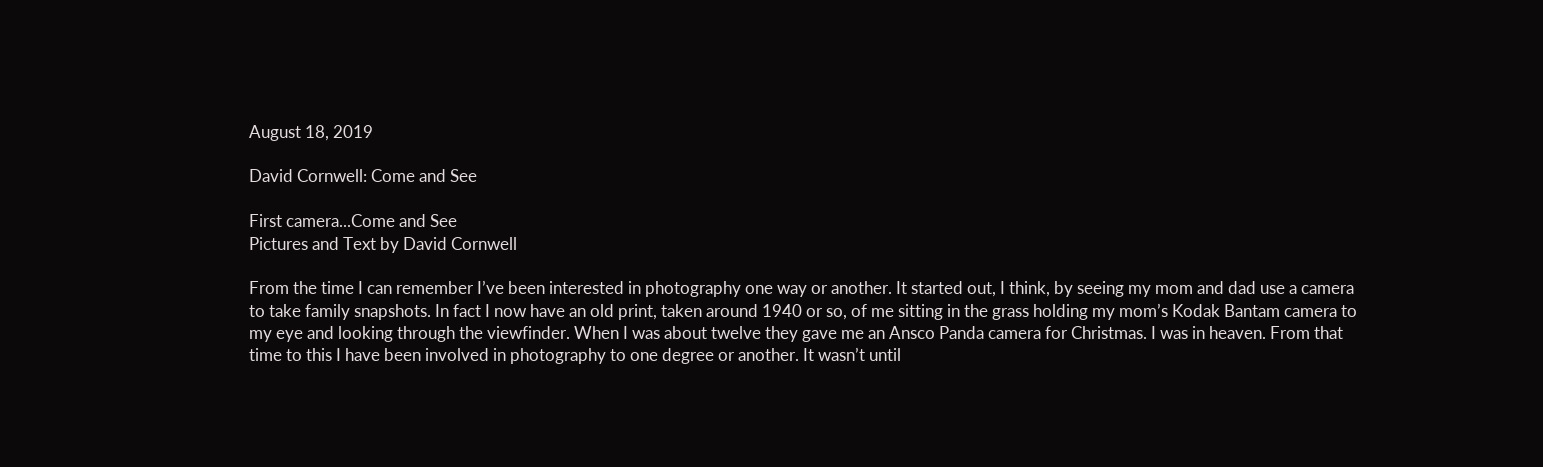August 18, 2019

David Cornwell: Come and See

First camera...Come and See
Pictures and Text by David Cornwell

From the time I can remember I’ve been interested in photography one way or another. It started out, I think, by seeing my mom and dad use a camera to take family snapshots. In fact I now have an old print, taken around 1940 or so, of me sitting in the grass holding my mom’s Kodak Bantam camera to my eye and looking through the viewfinder. When I was about twelve they gave me an Ansco Panda camera for Christmas. I was in heaven. From that time to this I have been involved in photography to one degree or another. It wasn’t until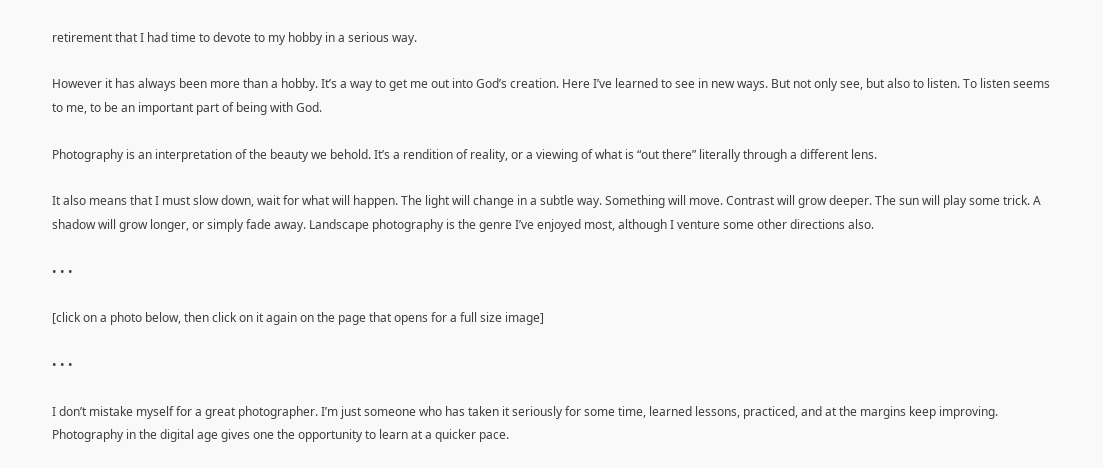retirement that I had time to devote to my hobby in a serious way.

However it has always been more than a hobby. It’s a way to get me out into God’s creation. Here I’ve learned to see in new ways. But not only see, but also to listen. To listen seems to me, to be an important part of being with God.

Photography is an interpretation of the beauty we behold. It’s a rendition of reality, or a viewing of what is “out there” literally through a different lens.

It also means that I must slow down, wait for what will happen. The light will change in a subtle way. Something will move. Contrast will grow deeper. The sun will play some trick. A shadow will grow longer, or simply fade away. Landscape photography is the genre I’ve enjoyed most, although I venture some other directions also.

• • •

[click on a photo below, then click on it again on the page that opens for a full size image]

• • •

I don’t mistake myself for a great photographer. I’m just someone who has taken it seriously for some time, learned lessons, practiced, and at the margins keep improving. Photography in the digital age gives one the opportunity to learn at a quicker pace.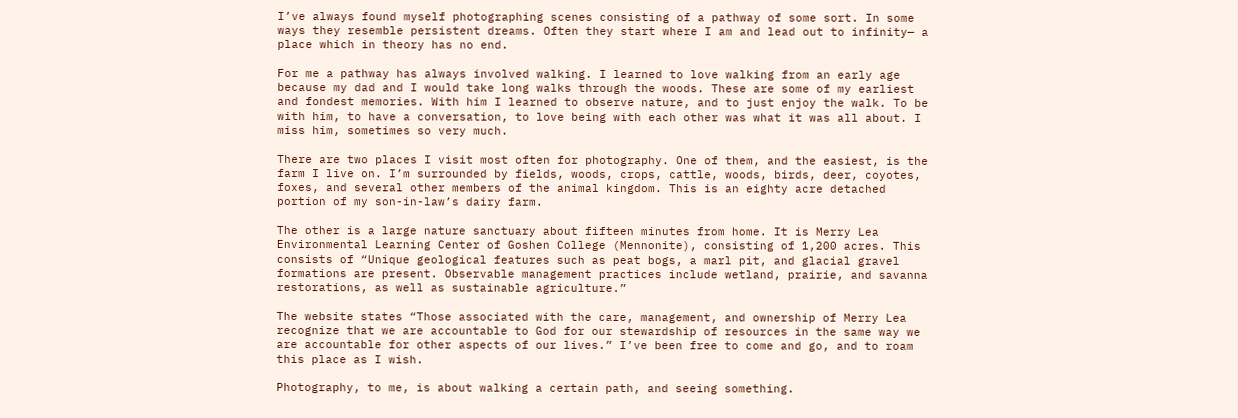I’ve always found myself photographing scenes consisting of a pathway of some sort. In some ways they resemble persistent dreams. Often they start where I am and lead out to infinity— a place which in theory has no end.

For me a pathway has always involved walking. I learned to love walking from an early age because my dad and I would take long walks through the woods. These are some of my earliest and fondest memories. With him I learned to observe nature, and to just enjoy the walk. To be with him, to have a conversation, to love being with each other was what it was all about. I miss him, sometimes so very much.

There are two places I visit most often for photography. One of them, and the easiest, is the farm I live on. I’m surrounded by fields, woods, crops, cattle, woods, birds, deer, coyotes, foxes, and several other members of the animal kingdom. This is an eighty acre detached portion of my son-in-law’s dairy farm.

The other is a large nature sanctuary about fifteen minutes from home. It is Merry Lea Environmental Learning Center of Goshen College (Mennonite), consisting of 1,200 acres. This consists of “Unique geological features such as peat bogs, a marl pit, and glacial gravel formations are present. Observable management practices include wetland, prairie, and savanna restorations, as well as sustainable agriculture.”

The website states “Those associated with the care, management, and ownership of Merry Lea recognize that we are accountable to God for our stewardship of resources in the same way we are accountable for other aspects of our lives.” I’ve been free to come and go, and to roam this place as I wish.

Photography, to me, is about walking a certain path, and seeing something.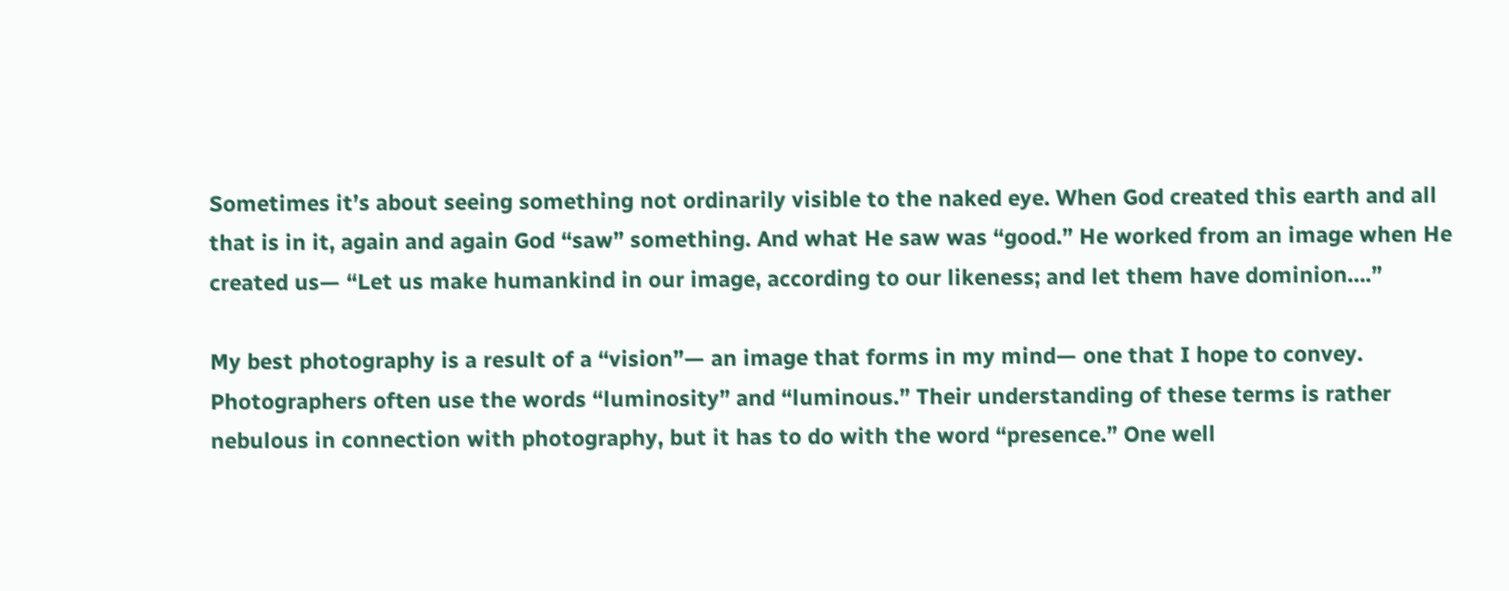Sometimes it’s about seeing something not ordinarily visible to the naked eye. When God created this earth and all that is in it, again and again God “saw” something. And what He saw was “good.” He worked from an image when He created us— “Let us make humankind in our image, according to our likeness; and let them have dominion….”

My best photography is a result of a “vision”— an image that forms in my mind— one that I hope to convey. Photographers often use the words “luminosity” and “luminous.” Their understanding of these terms is rather nebulous in connection with photography, but it has to do with the word “presence.” One well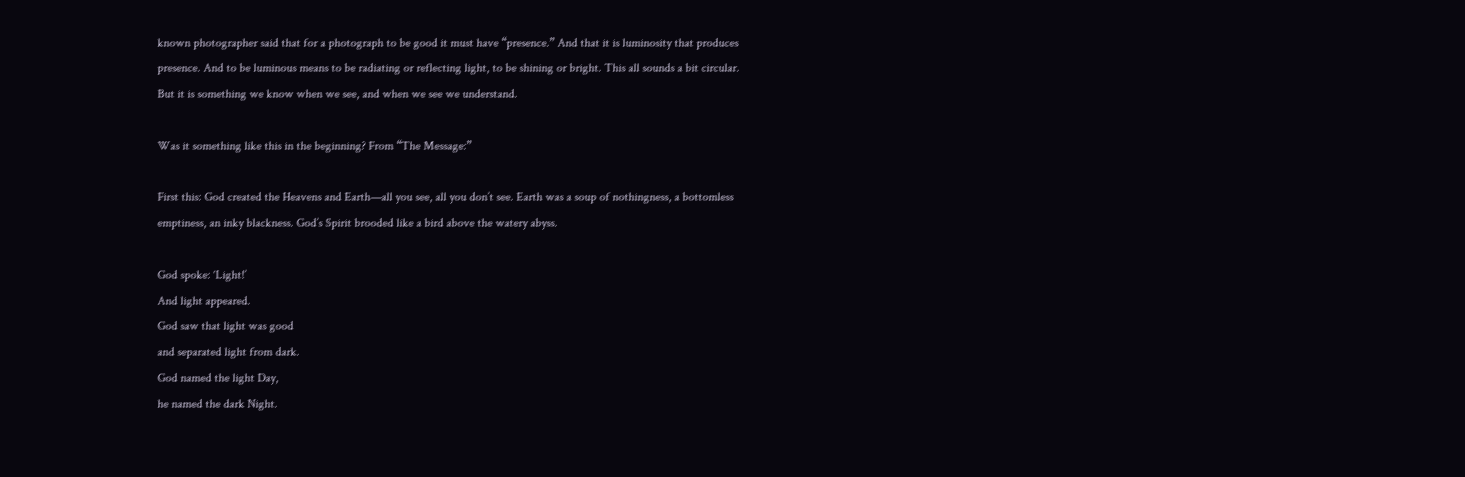known photographer said that for a photograph to be good it must have “presence.” And that it is luminosity that produces presence. And to be luminous means to be radiating or reflecting light, to be shining or bright. This all sounds a bit circular. But it is something we know when we see, and when we see we understand.

Was it something like this in the beginning? From “The Message:”

First this: God created the Heavens and Earth—all you see, all you don’t see. Earth was a soup of nothingness, a bottomless emptiness, an inky blackness. God’s Spirit brooded like a bird above the watery abyss.

God spoke: ‘Light!’
And light appeared.
God saw that light was good
and separated light from dark.
God named the light Day,
he named the dark Night.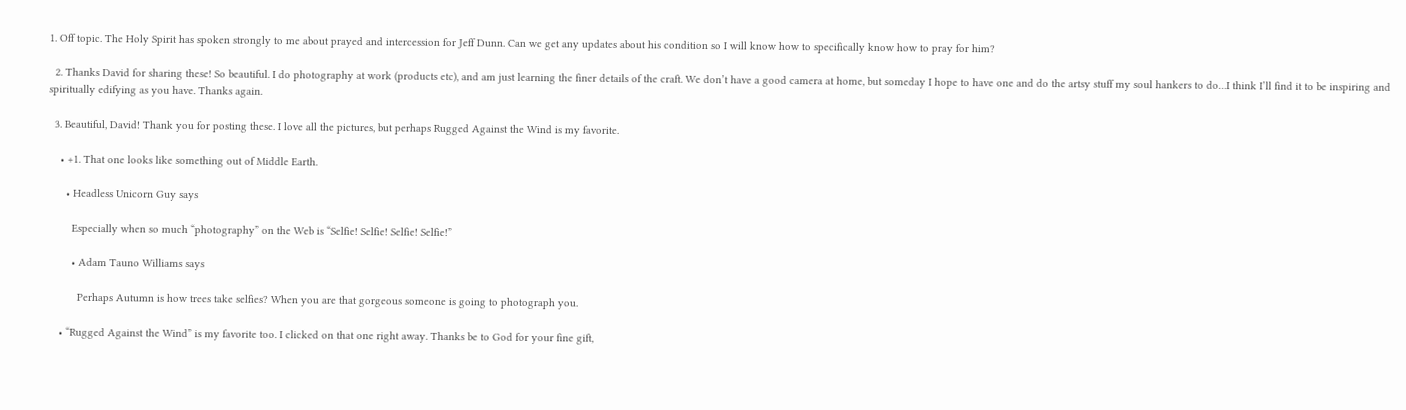1. Off topic. The Holy Spirit has spoken strongly to me about prayed and intercession for Jeff Dunn. Can we get any updates about his condition so I will know how to specifically know how to pray for him?

  2. Thanks David for sharing these! So beautiful. I do photography at work (products etc), and am just learning the finer details of the craft. We don’t have a good camera at home, but someday I hope to have one and do the artsy stuff my soul hankers to do…I think I’ll find it to be inspiring and spiritually edifying as you have. Thanks again.

  3. Beautiful, David! Thank you for posting these. I love all the pictures, but perhaps Rugged Against the Wind is my favorite.

    • +1. That one looks like something out of Middle Earth.

      • Headless Unicorn Guy says

        Especially when so much “photography” on the Web is “Selfie! Selfie! Selfie! Selfie!”

        • Adam Tauno Williams says

          Perhaps Autumn is how trees take selfies? When you are that gorgeous someone is going to photograph you.

    • “Rugged Against the Wind” is my favorite too. I clicked on that one right away. Thanks be to God for your fine gift,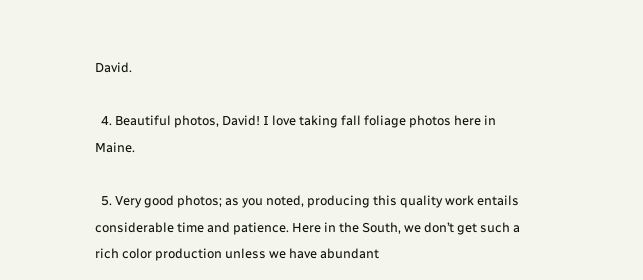David.

  4. Beautiful photos, David! I love taking fall foliage photos here in Maine.

  5. Very good photos; as you noted, producing this quality work entails considerable time and patience. Here in the South, we don’t get such a rich color production unless we have abundant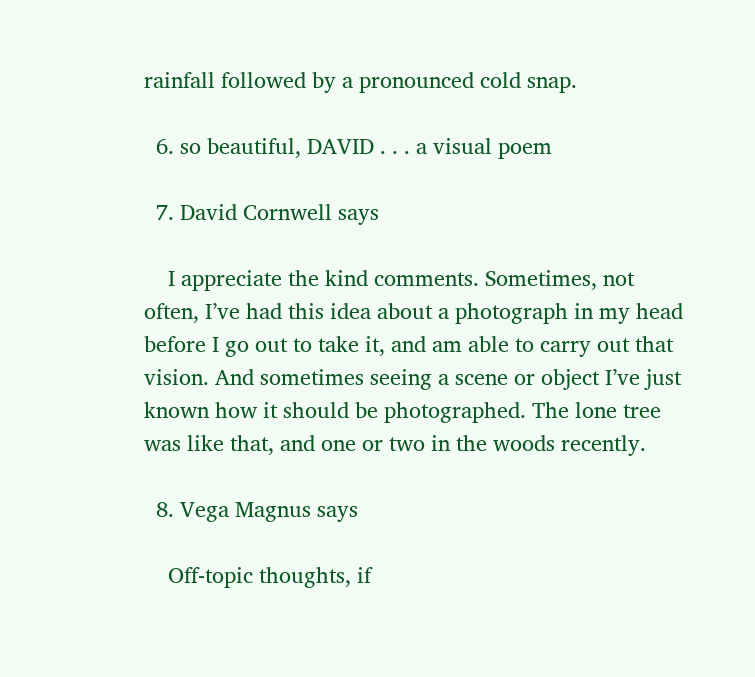rainfall followed by a pronounced cold snap.

  6. so beautiful, DAVID . . . a visual poem

  7. David Cornwell says

    I appreciate the kind comments. Sometimes, not often, I’ve had this idea about a photograph in my head before I go out to take it, and am able to carry out that vision. And sometimes seeing a scene or object I’ve just known how it should be photographed. The lone tree was like that, and one or two in the woods recently.

  8. Vega Magnus says

    Off-topic thoughts, if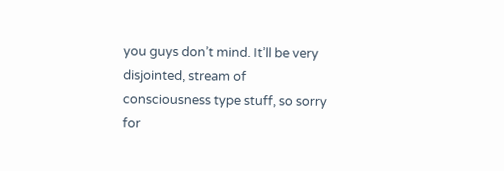you guys don’t mind. It’ll be very disjointed, stream of consciousness type stuff, so sorry for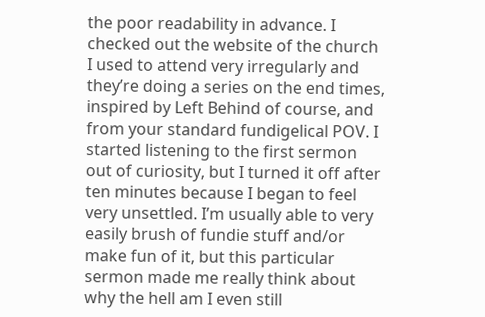the poor readability in advance. I checked out the website of the church I used to attend very irregularly and they’re doing a series on the end times, inspired by Left Behind of course, and from your standard fundigelical POV. I started listening to the first sermon out of curiosity, but I turned it off after ten minutes because I began to feel very unsettled. I’m usually able to very easily brush of fundie stuff and/or make fun of it, but this particular sermon made me really think about why the hell am I even still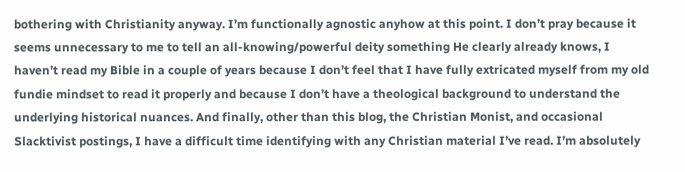bothering with Christianity anyway. I’m functionally agnostic anyhow at this point. I don’t pray because it seems unnecessary to me to tell an all-knowing/powerful deity something He clearly already knows, I haven’t read my Bible in a couple of years because I don’t feel that I have fully extricated myself from my old fundie mindset to read it properly and because I don’t have a theological background to understand the underlying historical nuances. And finally, other than this blog, the Christian Monist, and occasional Slacktivist postings, I have a difficult time identifying with any Christian material I’ve read. I’m absolutely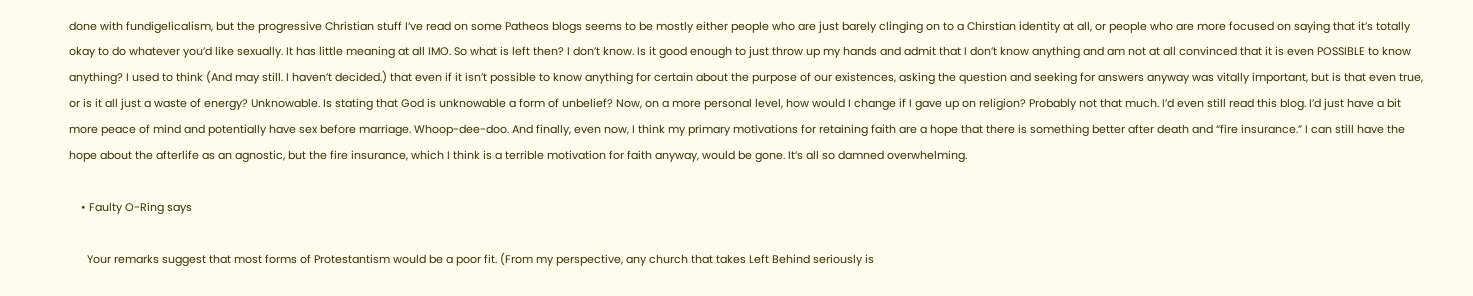done with fundigelicalism, but the progressive Christian stuff I’ve read on some Patheos blogs seems to be mostly either people who are just barely clinging on to a Chirstian identity at all, or people who are more focused on saying that it’s totally okay to do whatever you’d like sexually. It has little meaning at all IMO. So what is left then? I don’t know. Is it good enough to just throw up my hands and admit that I don’t know anything and am not at all convinced that it is even POSSIBLE to know anything? I used to think (And may still. I haven’t decided.) that even if it isn’t possible to know anything for certain about the purpose of our existences, asking the question and seeking for answers anyway was vitally important, but is that even true, or is it all just a waste of energy? Unknowable. Is stating that God is unknowable a form of unbelief? Now, on a more personal level, how would I change if I gave up on religion? Probably not that much. I’d even still read this blog. I’d just have a bit more peace of mind and potentially have sex before marriage. Whoop-dee-doo. And finally, even now, I think my primary motivations for retaining faith are a hope that there is something better after death and “fire insurance.” I can still have the hope about the afterlife as an agnostic, but the fire insurance, which I think is a terrible motivation for faith anyway, would be gone. It’s all so damned overwhelming.

    • Faulty O-Ring says

      Your remarks suggest that most forms of Protestantism would be a poor fit. (From my perspective, any church that takes Left Behind seriously is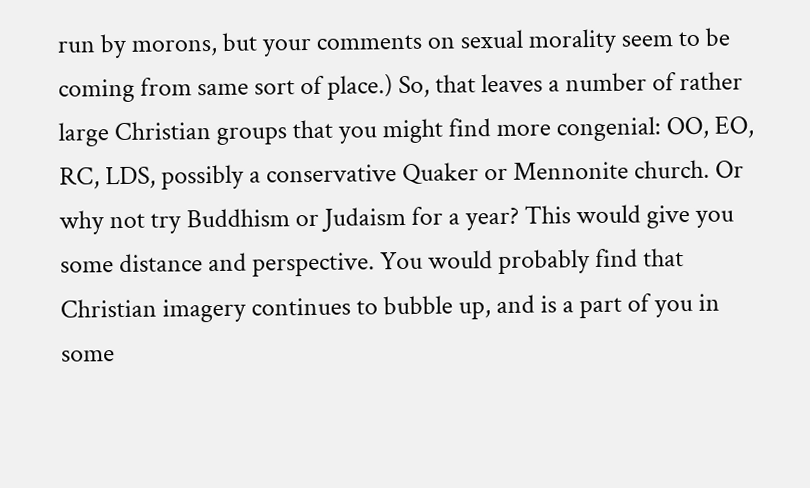run by morons, but your comments on sexual morality seem to be coming from same sort of place.) So, that leaves a number of rather large Christian groups that you might find more congenial: OO, EO, RC, LDS, possibly a conservative Quaker or Mennonite church. Or why not try Buddhism or Judaism for a year? This would give you some distance and perspective. You would probably find that Christian imagery continues to bubble up, and is a part of you in some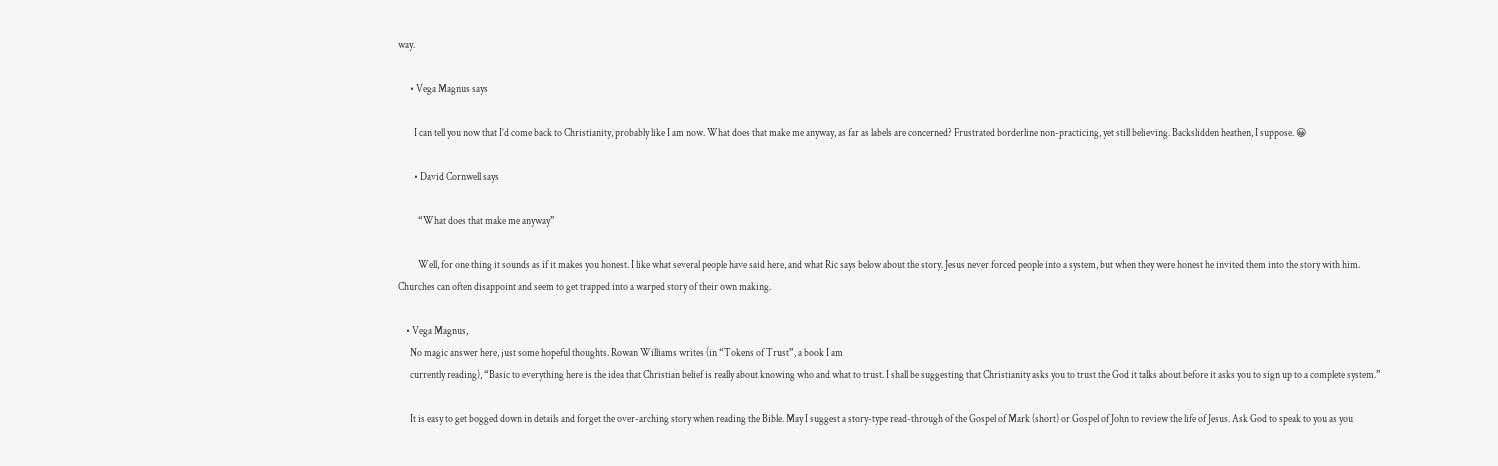way.

      • Vega Magnus says

        I can tell you now that I’d come back to Christianity, probably like I am now. What does that make me anyway, as far as labels are concerned? Frustrated borderline non-practicing, yet still believing. Backslidden heathen, I suppose. 😀

        • David Cornwell says

          “What does that make me anyway”

          Well, for one thing it sounds as if it makes you honest. I like what several people have said here, and what Ric says below about the story. Jesus never forced people into a system, but when they were honest he invited them into the story with him. Churches can often disappoint and seem to get trapped into a warped story of their own making.

    • Vega Magnus,
      No magic answer here, just some hopeful thoughts. Rowan Williams writes (in “Tokens of Trust”, a book I am
      currently reading), “Basic to everything here is the idea that Christian belief is really about knowing who and what to trust. I shall be suggesting that Christianity asks you to trust the God it talks about before it asks you to sign up to a complete system.”

      It is easy to get bogged down in details and forget the over-arching story when reading the Bible. May I suggest a story-type read-through of the Gospel of Mark (short) or Gospel of John to review the life of Jesus. Ask God to speak to you as you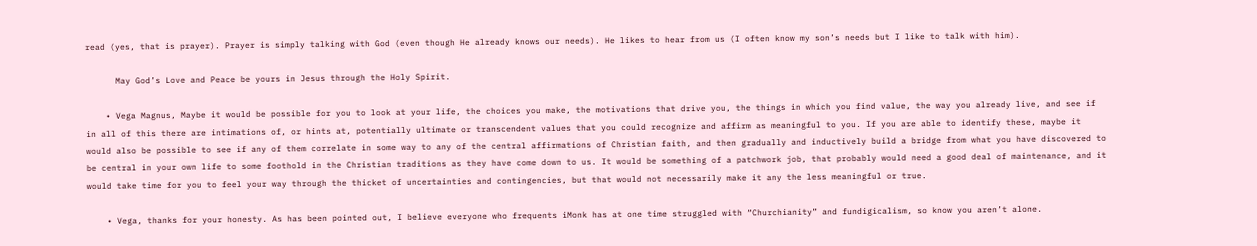read (yes, that is prayer). Prayer is simply talking with God (even though He already knows our needs). He likes to hear from us (I often know my son’s needs but I like to talk with him).

      May God’s Love and Peace be yours in Jesus through the Holy Spirit.

    • Vega Magnus, Maybe it would be possible for you to look at your life, the choices you make, the motivations that drive you, the things in which you find value, the way you already live, and see if in all of this there are intimations of, or hints at, potentially ultimate or transcendent values that you could recognize and affirm as meaningful to you. If you are able to identify these, maybe it would also be possible to see if any of them correlate in some way to any of the central affirmations of Christian faith, and then gradually and inductively build a bridge from what you have discovered to be central in your own life to some foothold in the Christian traditions as they have come down to us. It would be something of a patchwork job, that probably would need a good deal of maintenance, and it would take time for you to feel your way through the thicket of uncertainties and contingencies, but that would not necessarily make it any the less meaningful or true.

    • Vega, thanks for your honesty. As has been pointed out, I believe everyone who frequents iMonk has at one time struggled with “Churchianity” and fundigicalism, so know you aren’t alone.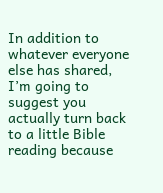In addition to whatever everyone else has shared, I’m going to suggest you actually turn back to a little Bible reading because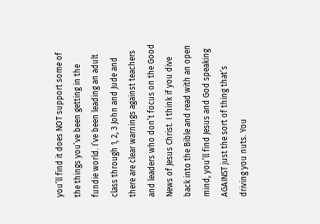you’ll find it does NOT support some of the things you’ve been getting in the fundie world. I’ve been leading an adult class through 1, 2, 3 John and Jude and there are clear warnings against teachers and leaders who don’t focus on the Good News of Jesus Christ. I think if you dive back into the Bible and read with an open mind, you’ll find Jesus and God speaking AGAINST just the sort of thing that’s driving you nuts. You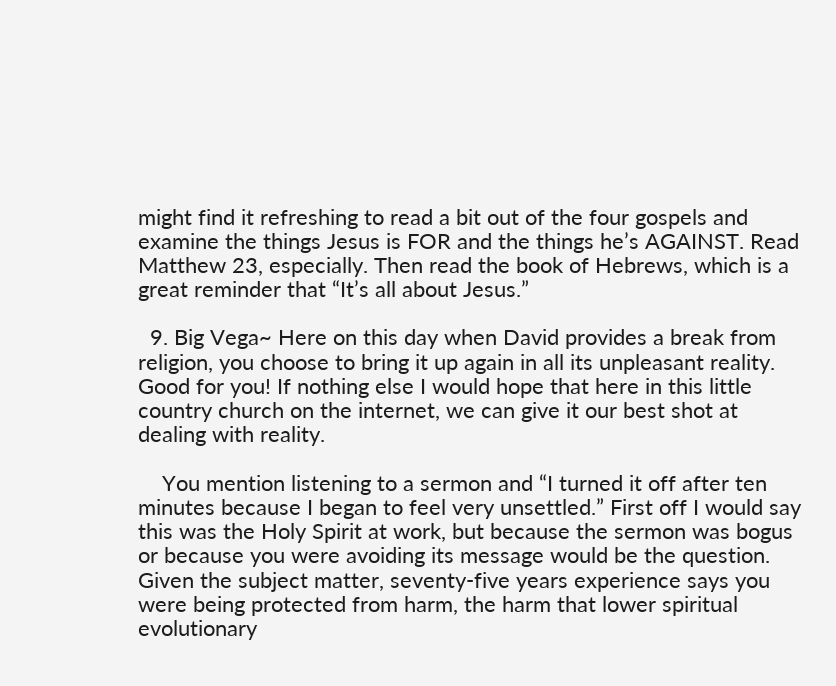might find it refreshing to read a bit out of the four gospels and examine the things Jesus is FOR and the things he’s AGAINST. Read Matthew 23, especially. Then read the book of Hebrews, which is a great reminder that “It’s all about Jesus.”

  9. Big Vega~ Here on this day when David provides a break from religion, you choose to bring it up again in all its unpleasant reality. Good for you! If nothing else I would hope that here in this little country church on the internet, we can give it our best shot at dealing with reality.

    You mention listening to a sermon and “I turned it off after ten minutes because I began to feel very unsettled.” First off I would say this was the Holy Spirit at work, but because the sermon was bogus or because you were avoiding its message would be the question. Given the subject matter, seventy-five years experience says you were being protected from harm, the harm that lower spiritual evolutionary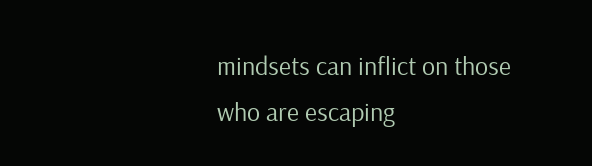mindsets can inflict on those who are escaping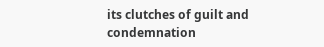its clutches of guilt and condemnation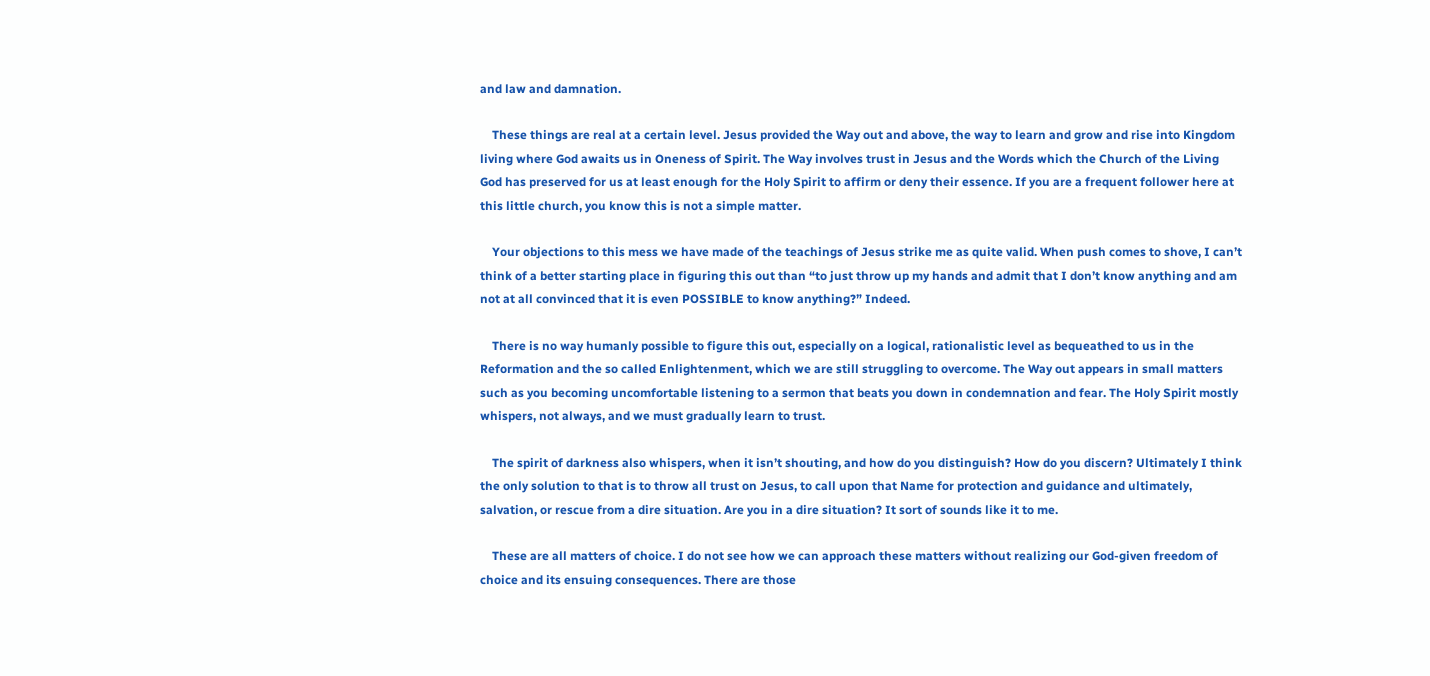and law and damnation.

    These things are real at a certain level. Jesus provided the Way out and above, the way to learn and grow and rise into Kingdom living where God awaits us in Oneness of Spirit. The Way involves trust in Jesus and the Words which the Church of the Living God has preserved for us at least enough for the Holy Spirit to affirm or deny their essence. If you are a frequent follower here at this little church, you know this is not a simple matter.

    Your objections to this mess we have made of the teachings of Jesus strike me as quite valid. When push comes to shove, I can’t think of a better starting place in figuring this out than “to just throw up my hands and admit that I don’t know anything and am not at all convinced that it is even POSSIBLE to know anything?” Indeed.

    There is no way humanly possible to figure this out, especially on a logical, rationalistic level as bequeathed to us in the Reformation and the so called Enlightenment, which we are still struggling to overcome. The Way out appears in small matters such as you becoming uncomfortable listening to a sermon that beats you down in condemnation and fear. The Holy Spirit mostly whispers, not always, and we must gradually learn to trust.

    The spirit of darkness also whispers, when it isn’t shouting, and how do you distinguish? How do you discern? Ultimately I think the only solution to that is to throw all trust on Jesus, to call upon that Name for protection and guidance and ultimately, salvation, or rescue from a dire situation. Are you in a dire situation? It sort of sounds like it to me.

    These are all matters of choice. I do not see how we can approach these matters without realizing our God-given freedom of choice and its ensuing consequences. There are those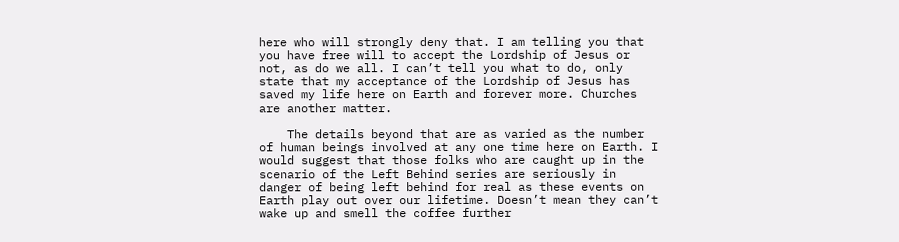here who will strongly deny that. I am telling you that you have free will to accept the Lordship of Jesus or not, as do we all. I can’t tell you what to do, only state that my acceptance of the Lordship of Jesus has saved my life here on Earth and forever more. Churches are another matter.

    The details beyond that are as varied as the number of human beings involved at any one time here on Earth. I would suggest that those folks who are caught up in the scenario of the Left Behind series are seriously in danger of being left behind for real as these events on Earth play out over our lifetime. Doesn’t mean they can’t wake up and smell the coffee further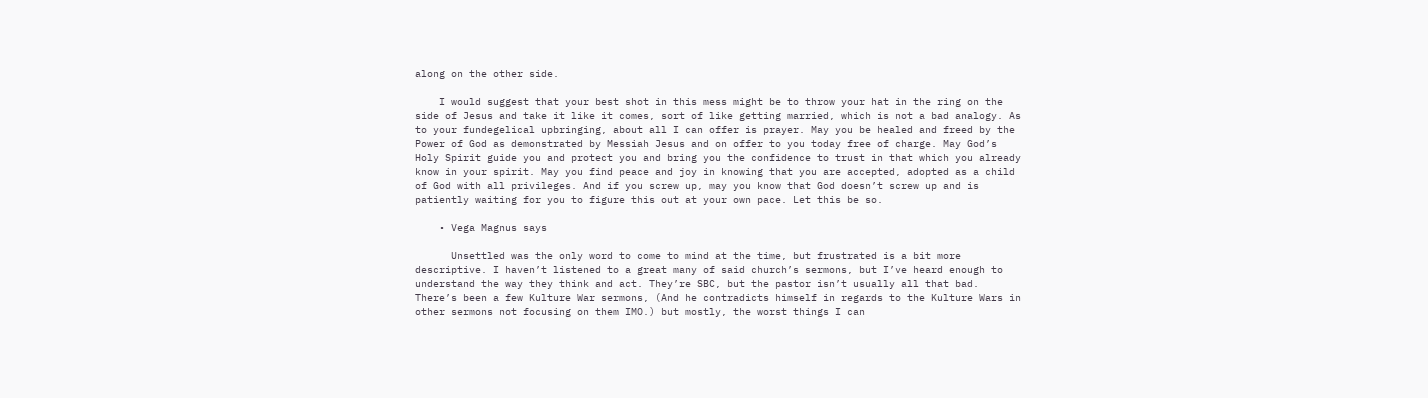along on the other side.

    I would suggest that your best shot in this mess might be to throw your hat in the ring on the side of Jesus and take it like it comes, sort of like getting married, which is not a bad analogy. As to your fundegelical upbringing, about all I can offer is prayer. May you be healed and freed by the Power of God as demonstrated by Messiah Jesus and on offer to you today free of charge. May God’s Holy Spirit guide you and protect you and bring you the confidence to trust in that which you already know in your spirit. May you find peace and joy in knowing that you are accepted, adopted as a child of God with all privileges. And if you screw up, may you know that God doesn’t screw up and is patiently waiting for you to figure this out at your own pace. Let this be so.

    • Vega Magnus says

      Unsettled was the only word to come to mind at the time, but frustrated is a bit more descriptive. I haven’t listened to a great many of said church’s sermons, but I’ve heard enough to understand the way they think and act. They’re SBC, but the pastor isn’t usually all that bad. There’s been a few Kulture War sermons, (And he contradicts himself in regards to the Kulture Wars in other sermons not focusing on them IMO.) but mostly, the worst things I can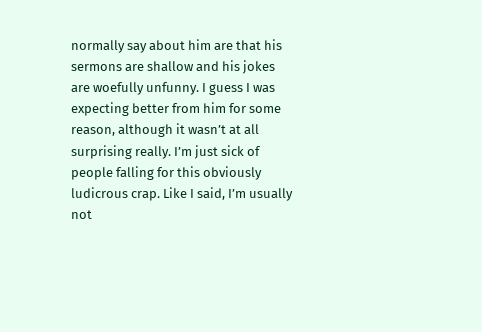normally say about him are that his sermons are shallow and his jokes are woefully unfunny. I guess I was expecting better from him for some reason, although it wasn’t at all surprising really. I’m just sick of people falling for this obviously ludicrous crap. Like I said, I’m usually not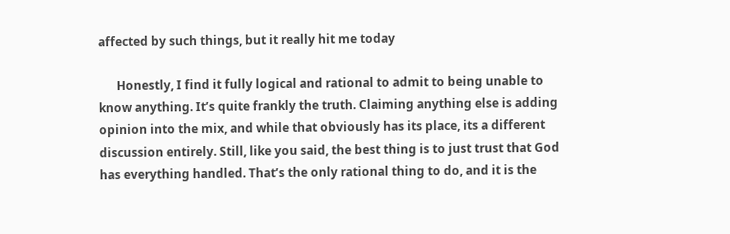affected by such things, but it really hit me today

      Honestly, I find it fully logical and rational to admit to being unable to know anything. It’s quite frankly the truth. Claiming anything else is adding opinion into the mix, and while that obviously has its place, its a different discussion entirely. Still, like you said, the best thing is to just trust that God has everything handled. That’s the only rational thing to do, and it is the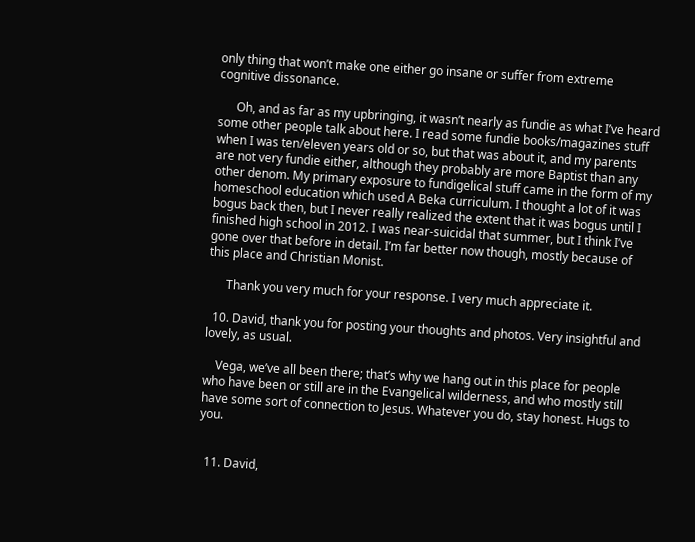only thing that won’t make one either go insane or suffer from extreme cognitive dissonance.

      Oh, and as far as my upbringing, it wasn’t nearly as fundie as what I’ve heard some other people talk about here. I read some fundie books/magazines stuff when I was ten/eleven years old or so, but that was about it, and my parents are not very fundie either, although they probably are more Baptist than any other denom. My primary exposure to fundigelical stuff came in the form of my homeschool education which used A Beka curriculum. I thought a lot of it was bogus back then, but I never really realized the extent that it was bogus until I finished high school in 2012. I was near-suicidal that summer, but I think I’ve gone over that before in detail. I’m far better now though, mostly because of this place and Christian Monist.

      Thank you very much for your response. I very much appreciate it.

  10. David, thank you for posting your thoughts and photos. Very insightful and lovely, as usual.

    Vega, we’ve all been there; that’s why we hang out in this place for people who have been or still are in the Evangelical wilderness, and who mostly still have some sort of connection to Jesus. Whatever you do, stay honest. Hugs to you.


  11. David,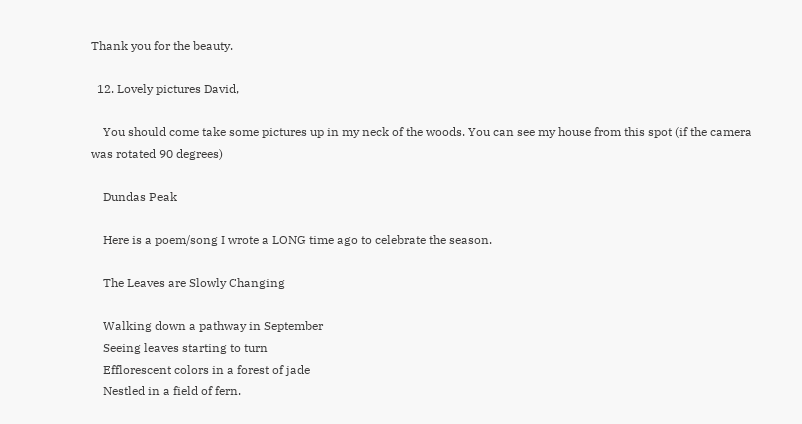Thank you for the beauty.

  12. Lovely pictures David,

    You should come take some pictures up in my neck of the woods. You can see my house from this spot (if the camera was rotated 90 degrees)

    Dundas Peak

    Here is a poem/song I wrote a LONG time ago to celebrate the season.

    The Leaves are Slowly Changing

    Walking down a pathway in September
    Seeing leaves starting to turn
    Efflorescent colors in a forest of jade
    Nestled in a field of fern.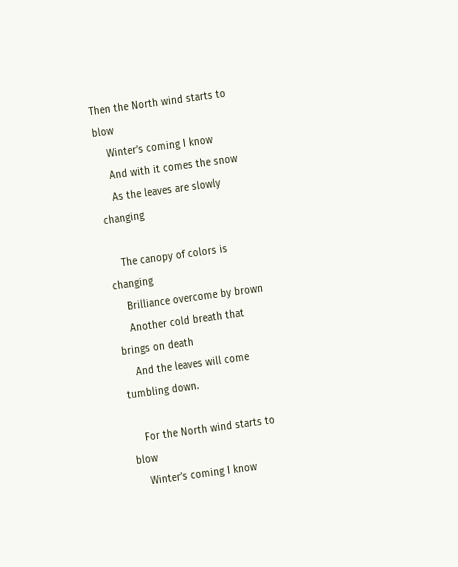Then the North wind starts to blow
    Winter’s coming I know
    And with it comes the snow
    As the leaves are slowly changing

    The canopy of colors is changing
    Brilliance overcome by brown
    Another cold breath that brings on death
    And the leaves will come tumbling down.

    For the North wind starts to blow
    Winter’s coming I know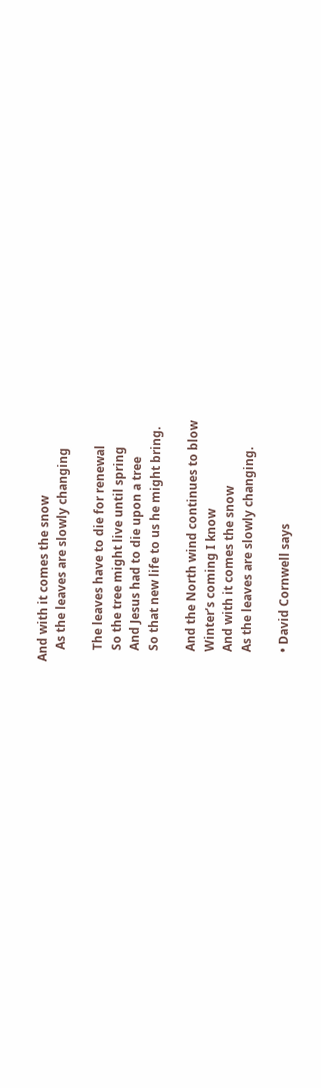And with it comes the snow
    As the leaves are slowly changing

    The leaves have to die for renewal
    So the tree might live until spring
    And Jesus had to die upon a tree
    So that new life to us he might bring.

    And the North wind continues to blow
    Winter’s coming I know
    And with it comes the snow
    As the leaves are slowly changing.

    • David Cornwell says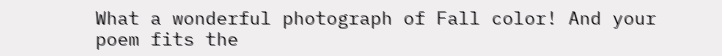What a wonderful photograph of Fall color! And your poem fits the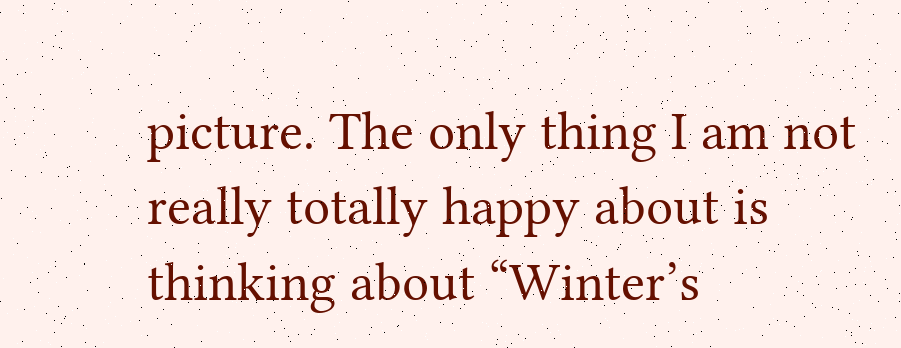picture. The only thing I am not really totally happy about is thinking about “Winter’s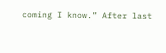coming I know.” After last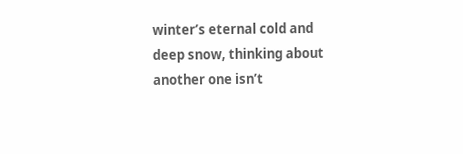winter’s eternal cold and deep snow, thinking about another one isn’t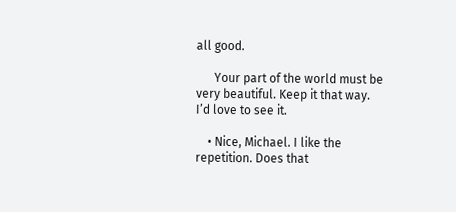all good.

      Your part of the world must be very beautiful. Keep it that way. I’d love to see it.

    • Nice, Michael. I like the repetition. Does that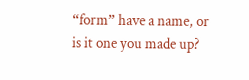“form” have a name, or is it one you made up?